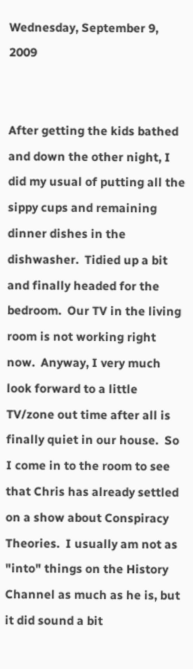Wednesday, September 9, 2009


After getting the kids bathed and down the other night, I did my usual of putting all the sippy cups and remaining dinner dishes in the dishwasher.  Tidied up a bit and finally headed for the bedroom.  Our TV in the living room is not working right now.  Anyway, I very much look forward to a little TV/zone out time after all is finally quiet in our house.  So I come in to the room to see that Chris has already settled on a show about Conspiracy Theories.  I usually am not as "into" things on the History Channel as much as he is, but it did sound a bit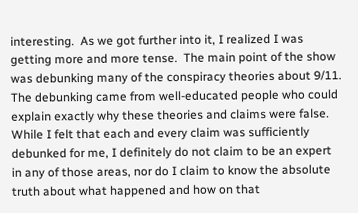interesting.  As we got further into it, I realized I was getting more and more tense.  The main point of the show was debunking many of the conspiracy theories about 9/11.  The debunking came from well-educated people who could explain exactly why these theories and claims were false.  While I felt that each and every claim was sufficiently debunked for me, I definitely do not claim to be an expert in any of those areas, nor do I claim to know the absolute truth about what happened and how on that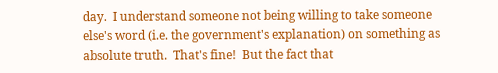day.  I understand someone not being willing to take someone else's word (i.e. the government's explanation) on something as absolute truth.  That's fine!  But the fact that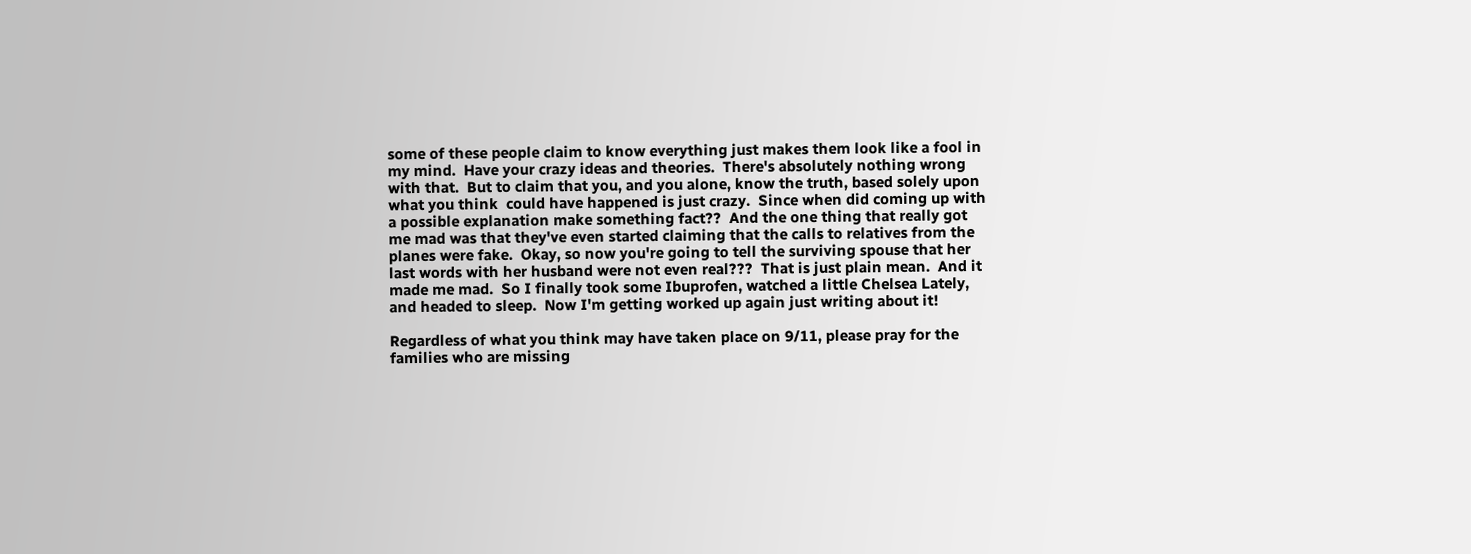some of these people claim to know everything just makes them look like a fool in my mind.  Have your crazy ideas and theories.  There's absolutely nothing wrong with that.  But to claim that you, and you alone, know the truth, based solely upon what you think  could have happened is just crazy.  Since when did coming up with a possible explanation make something fact??  And the one thing that really got me mad was that they've even started claiming that the calls to relatives from the planes were fake.  Okay, so now you're going to tell the surviving spouse that her last words with her husband were not even real???  That is just plain mean.  And it made me mad.  So I finally took some Ibuprofen, watched a little Chelsea Lately, and headed to sleep.  Now I'm getting worked up again just writing about it!

Regardless of what you think may have taken place on 9/11, please pray for the families who are missing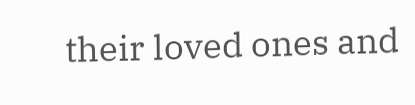their loved ones and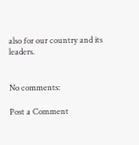also for our country and its leaders.


No comments:

Post a Comment